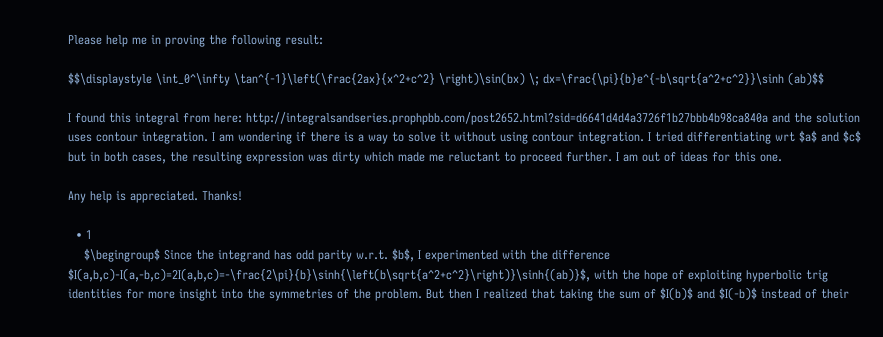Please help me in proving the following result:

$$\displaystyle \int_0^\infty \tan^{-1}\left(\frac{2ax}{x^2+c^2} \right)\sin(bx) \; dx=\frac{\pi}{b}e^{-b\sqrt{a^2+c^2}}\sinh (ab)$$

I found this integral from here: http://integralsandseries.prophpbb.com/post2652.html?sid=d6641d4d4a3726f1b27bbb4b98ca840a and the solution uses contour integration. I am wondering if there is a way to solve it without using contour integration. I tried differentiating wrt $a$ and $c$ but in both cases, the resulting expression was dirty which made me reluctant to proceed further. I am out of ideas for this one.

Any help is appreciated. Thanks!

  • 1
    $\begingroup$ Since the integrand has odd parity w.r.t. $b$, I experimented with the difference $I(a,b,c)-I(a,-b,c)=2I(a,b,c)=-\frac{2\pi}{b}\sinh{\left(b\sqrt{a^2+c^2}\right)}\sinh{(ab)}$, with the hope of exploiting hyperbolic trig identities for more insight into the symmetries of the problem. But then I realized that taking the sum of $I(b)$ and $I(-b)$ instead of their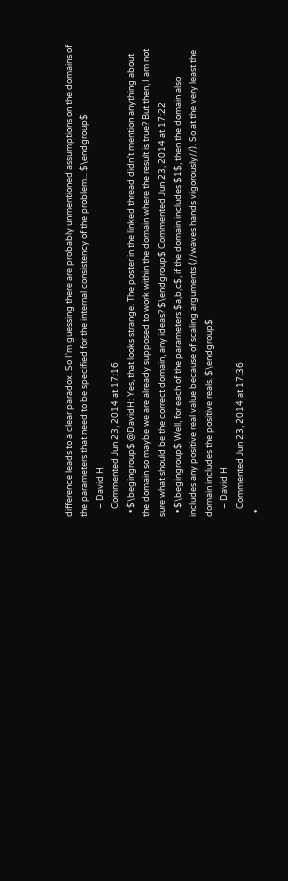difference leads to a clear paradox. So I'm guessing there are probably unmentioned assumptions on the domains of the parameters that need to be specified for the internal consistency of the problem... $\endgroup$
    – David H
    Commented Jun 23, 2014 at 17:16
  • $\begingroup$ @DavidH: Yes, that looks strange. The poster in the linked thread didn't mention anything about the domain so maybe we are already supposed to work within the domain where the result is true? But then, I am not sure what should be the correct domain, any ideas? $\endgroup$ Commented Jun 23, 2014 at 17:22
  • $\begingroup$ Well, for each of the parameters $a,b,c$, if the domain includes $1$, then the domain also includes any positive real value because of scaling arguments (//waves hands vigorously//). So at the very least the domain includes the positive reals. $\endgroup$
    – David H
    Commented Jun 23, 2014 at 17:36
  •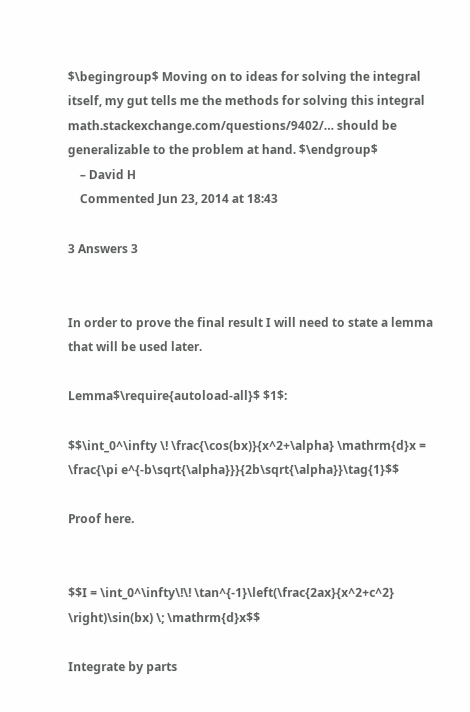$\begingroup$ Moving on to ideas for solving the integral itself, my gut tells me the methods for solving this integral math.stackexchange.com/questions/9402/… should be generalizable to the problem at hand. $\endgroup$
    – David H
    Commented Jun 23, 2014 at 18:43

3 Answers 3


In order to prove the final result I will need to state a lemma that will be used later.

Lemma$\require{autoload-all}$ $1$:

$$\int_0^\infty \! \frac{\cos(bx)}{x^2+\alpha} \mathrm{d}x = \frac{\pi e^{-b\sqrt{\alpha}}}{2b\sqrt{\alpha}}\tag{1}$$

Proof here.


$$I = \int_0^\infty\!\! \tan^{-1}\left(\frac{2ax}{x^2+c^2} \right)\sin(bx) \; \mathrm{d}x$$

Integrate by parts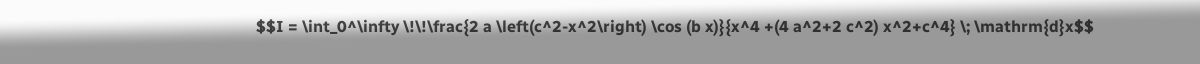$$I = \int_0^\infty \!\!\frac{2 a \left(c^2-x^2\right) \cos (b x)}{x^4 +(4 a^2+2 c^2) x^2+c^4} \; \mathrm{d}x$$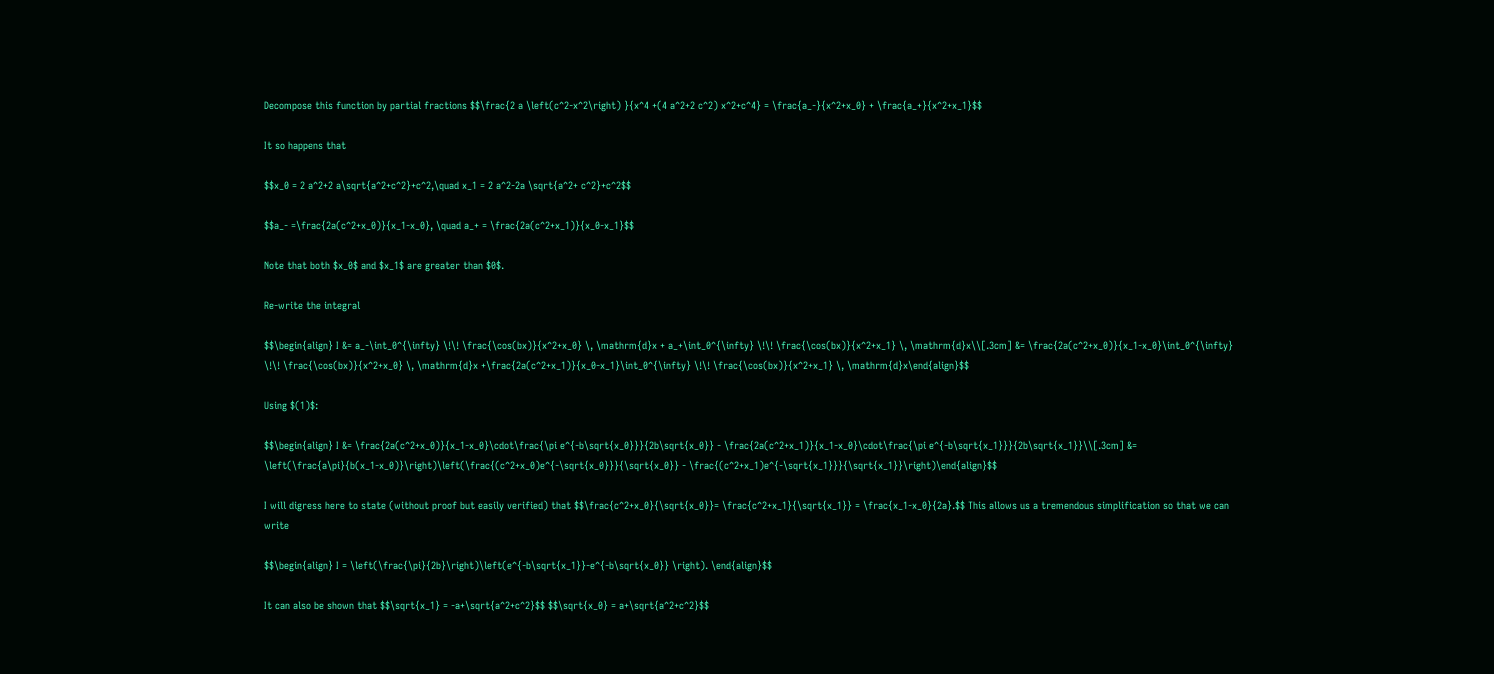Decompose this function by partial fractions $$\frac{2 a \left(c^2-x^2\right) }{x^4 +(4 a^2+2 c^2) x^2+c^4} = \frac{a_-}{x^2+x_0} + \frac{a_+}{x^2+x_1}$$

It so happens that

$$x_0 = 2 a^2+2 a\sqrt{a^2+c^2}+c^2,\quad x_1 = 2 a^2-2a \sqrt{a^2+ c^2}+c^2$$

$$a_- =\frac{2a(c^2+x_0)}{x_1-x_0}, \quad a_+ = \frac{2a(c^2+x_1)}{x_0-x_1}$$

Note that both $x_0$ and $x_1$ are greater than $0$.

Re-write the integral

$$\begin{align} I &= a_-\int_0^{\infty} \!\! \frac{\cos(bx)}{x^2+x_0} \, \mathrm{d}x + a_+\int_0^{\infty} \!\! \frac{\cos(bx)}{x^2+x_1} \, \mathrm{d}x\\[.3cm] &= \frac{2a(c^2+x_0)}{x_1-x_0}\int_0^{\infty} \!\! \frac{\cos(bx)}{x^2+x_0} \, \mathrm{d}x +\frac{2a(c^2+x_1)}{x_0-x_1}\int_0^{\infty} \!\! \frac{\cos(bx)}{x^2+x_1} \, \mathrm{d}x\end{align}$$

Using $(1)$:

$$\begin{align} I &= \frac{2a(c^2+x_0)}{x_1-x_0}\cdot\frac{\pi e^{-b\sqrt{x_0}}}{2b\sqrt{x_0}} - \frac{2a(c^2+x_1)}{x_1-x_0}\cdot\frac{\pi e^{-b\sqrt{x_1}}}{2b\sqrt{x_1}}\\[.3cm] &= \left(\frac{a\pi}{b(x_1-x_0)}\right)\left(\frac{(c^2+x_0)e^{-\sqrt{x_0}}}{\sqrt{x_0}} - \frac{(c^2+x_1)e^{-\sqrt{x_1}}}{\sqrt{x_1}}\right)\end{align}$$

I will digress here to state (without proof but easily verified) that $$\frac{c^2+x_0}{\sqrt{x_0}}= \frac{c^2+x_1}{\sqrt{x_1}} = \frac{x_1-x_0}{2a}.$$ This allows us a tremendous simplification so that we can write

$$\begin{align} I = \left(\frac{\pi}{2b}\right)\left(e^{-b\sqrt{x_1}}-e^{-b\sqrt{x_0}} \right). \end{align}$$

It can also be shown that $$\sqrt{x_1} = -a+\sqrt{a^2+c^2}$$ $$\sqrt{x_0} = a+\sqrt{a^2+c^2}$$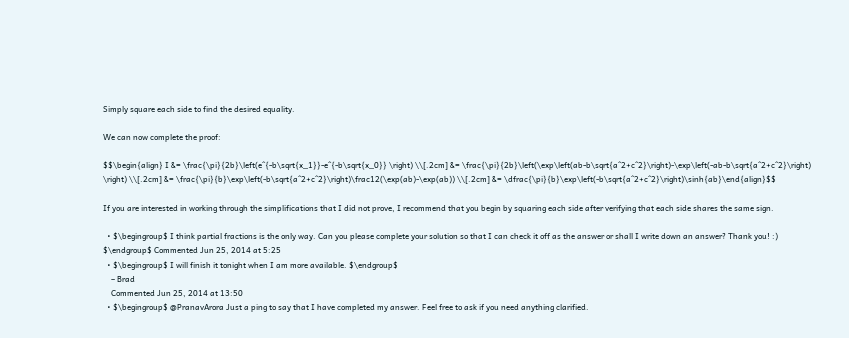Simply square each side to find the desired equality.

We can now complete the proof:

$$\begin{align} I &= \frac{\pi}{2b}\left(e^{-b\sqrt{x_1}}-e^{-b\sqrt{x_0}} \right) \\[.2cm] &= \frac{\pi}{2b}\left(\exp\left(ab-b\sqrt{a^2+c^2}\right)-\exp\left(-ab-b\sqrt{a^2+c^2}\right) \right) \\[.2cm] &= \frac{\pi}{b}\exp\left(-b\sqrt{a^2+c^2}\right)\frac12(\exp(ab)-\exp(ab)) \\[.2cm] &= \dfrac{\pi}{b}\exp\left(-b\sqrt{a^2+c^2}\right)\sinh{ab}\end{align}$$

If you are interested in working through the simplifications that I did not prove, I recommend that you begin by squaring each side after verifying that each side shares the same sign.

  • $\begingroup$ I think partial fractions is the only way. Can you please complete your solution so that I can check it off as the answer or shall I write down an answer? Thank you! :) $\endgroup$ Commented Jun 25, 2014 at 5:25
  • $\begingroup$ I will finish it tonight when I am more available. $\endgroup$
    – Brad
    Commented Jun 25, 2014 at 13:50
  • $\begingroup$ @PranavArora Just a ping to say that I have completed my answer. Feel free to ask if you need anything clarified.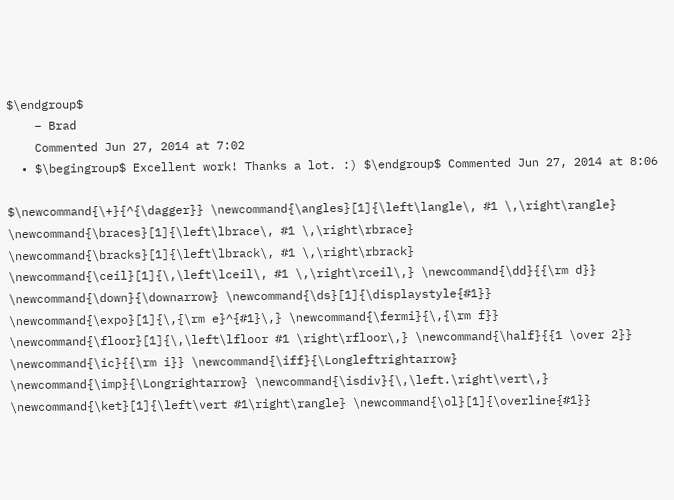$\endgroup$
    – Brad
    Commented Jun 27, 2014 at 7:02
  • $\begingroup$ Excellent work! Thanks a lot. :) $\endgroup$ Commented Jun 27, 2014 at 8:06

$\newcommand{\+}{^{\dagger}} \newcommand{\angles}[1]{\left\langle\, #1 \,\right\rangle} \newcommand{\braces}[1]{\left\lbrace\, #1 \,\right\rbrace} \newcommand{\bracks}[1]{\left\lbrack\, #1 \,\right\rbrack} \newcommand{\ceil}[1]{\,\left\lceil\, #1 \,\right\rceil\,} \newcommand{\dd}{{\rm d}} \newcommand{\down}{\downarrow} \newcommand{\ds}[1]{\displaystyle{#1}} \newcommand{\expo}[1]{\,{\rm e}^{#1}\,} \newcommand{\fermi}{\,{\rm f}} \newcommand{\floor}[1]{\,\left\lfloor #1 \right\rfloor\,} \newcommand{\half}{{1 \over 2}} \newcommand{\ic}{{\rm i}} \newcommand{\iff}{\Longleftrightarrow} \newcommand{\imp}{\Longrightarrow} \newcommand{\isdiv}{\,\left.\right\vert\,} \newcommand{\ket}[1]{\left\vert #1\right\rangle} \newcommand{\ol}[1]{\overline{#1}}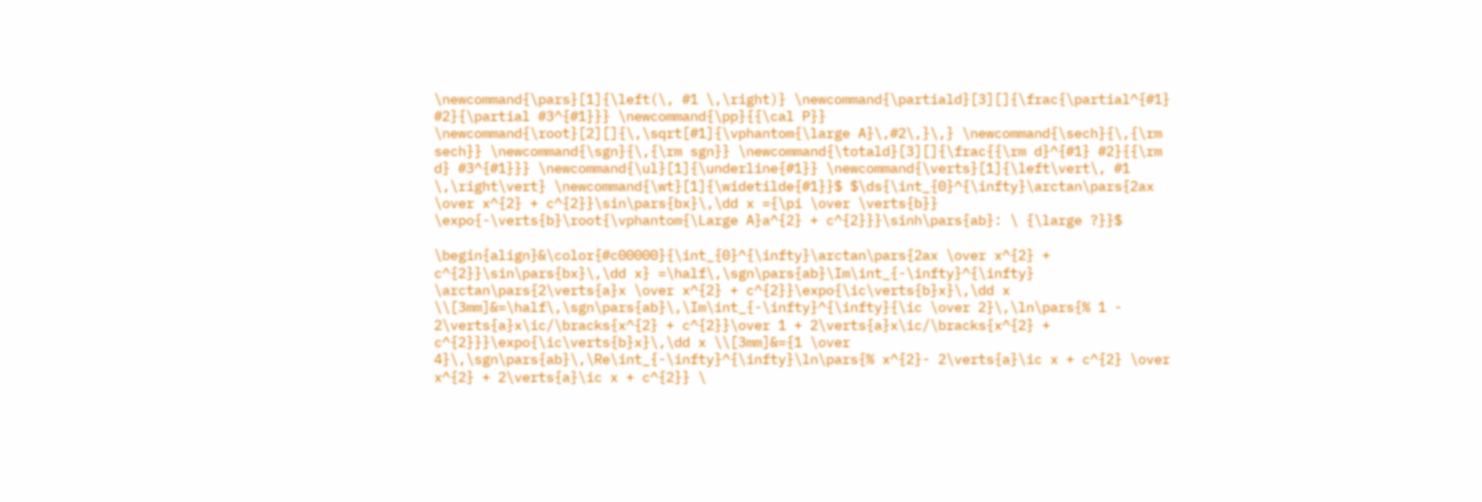\newcommand{\pars}[1]{\left(\, #1 \,\right)} \newcommand{\partiald}[3][]{\frac{\partial^{#1} #2}{\partial #3^{#1}}} \newcommand{\pp}{{\cal P}} \newcommand{\root}[2][]{\,\sqrt[#1]{\vphantom{\large A}\,#2\,}\,} \newcommand{\sech}{\,{\rm sech}} \newcommand{\sgn}{\,{\rm sgn}} \newcommand{\totald}[3][]{\frac{{\rm d}^{#1} #2}{{\rm d} #3^{#1}}} \newcommand{\ul}[1]{\underline{#1}} \newcommand{\verts}[1]{\left\vert\, #1 \,\right\vert} \newcommand{\wt}[1]{\widetilde{#1}}$ $\ds{\int_{0}^{\infty}\arctan\pars{2ax \over x^{2} + c^{2}}\sin\pars{bx}\,\dd x ={\pi \over \verts{b}} \expo{-\verts{b}\root{\vphantom{\Large A}a^{2} + c^{2}}}\sinh\pars{ab}: \ {\large ?}}$

\begin{align}&\color{#c00000}{\int_{0}^{\infty}\arctan\pars{2ax \over x^{2} + c^{2}}\sin\pars{bx}\,\dd x} =\half\,\sgn\pars{ab}\Im\int_{-\infty}^{\infty} \arctan\pars{2\verts{a}x \over x^{2} + c^{2}}\expo{\ic\verts{b}x}\,\dd x \\[3mm]&=\half\,\sgn\pars{ab}\,\Im\int_{-\infty}^{\infty}{\ic \over 2}\,\ln\pars{% 1 - 2\verts{a}x\ic/\bracks{x^{2} + c^{2}}\over 1 + 2\verts{a}x\ic/\bracks{x^{2} + c^{2}}}\expo{\ic\verts{b}x}\,\dd x \\[3mm]&={1 \over 4}\,\sgn\pars{ab}\,\Re\int_{-\infty}^{\infty}\ln\pars{% x^{2}- 2\verts{a}\ic x + c^{2} \over x^{2} + 2\verts{a}\ic x + c^{2}} \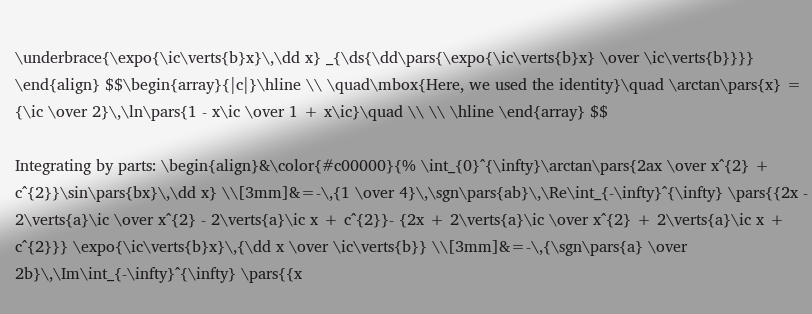\underbrace{\expo{\ic\verts{b}x}\,\dd x} _{\ds{\dd\pars{\expo{\ic\verts{b}x} \over \ic\verts{b}}}} \end{align} $$\begin{array}{|c|}\hline \\ \quad\mbox{Here, we used the identity}\quad \arctan\pars{x} = {\ic \over 2}\,\ln\pars{1 - x\ic \over 1 + x\ic}\quad \\ \\ \hline \end{array} $$

Integrating by parts: \begin{align}&\color{#c00000}{% \int_{0}^{\infty}\arctan\pars{2ax \over x^{2} + c^{2}}\sin\pars{bx}\,\dd x} \\[3mm]&=-\,{1 \over 4}\,\sgn\pars{ab}\,\Re\int_{-\infty}^{\infty} \pars{{2x - 2\verts{a}\ic \over x^{2} - 2\verts{a}\ic x + c^{2}}- {2x + 2\verts{a}\ic \over x^{2} + 2\verts{a}\ic x + c^{2}}} \expo{\ic\verts{b}x}\,{\dd x \over \ic\verts{b}} \\[3mm]&=-\,{\sgn\pars{a} \over 2b}\,\Im\int_{-\infty}^{\infty} \pars{{x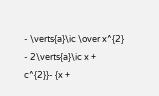- \verts{a}\ic \over x^{2} - 2\verts{a}\ic x + c^{2}}- {x +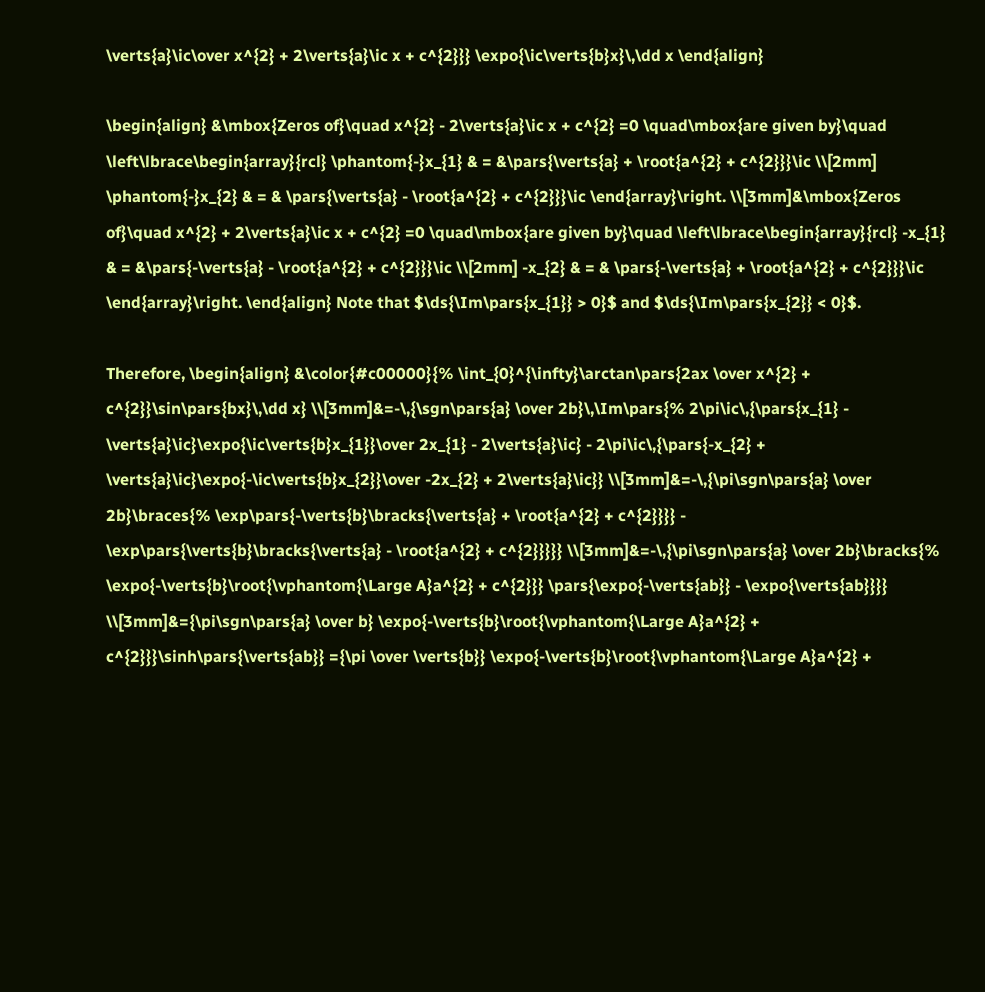\verts{a}\ic\over x^{2} + 2\verts{a}\ic x + c^{2}}} \expo{\ic\verts{b}x}\,\dd x \end{align}

\begin{align} &\mbox{Zeros of}\quad x^{2} - 2\verts{a}\ic x + c^{2} =0 \quad\mbox{are given by}\quad \left\lbrace\begin{array}{rcl} \phantom{-}x_{1} & = &\pars{\verts{a} + \root{a^{2} + c^{2}}}\ic \\[2mm] \phantom{-}x_{2} & = & \pars{\verts{a} - \root{a^{2} + c^{2}}}\ic \end{array}\right. \\[3mm]&\mbox{Zeros of}\quad x^{2} + 2\verts{a}\ic x + c^{2} =0 \quad\mbox{are given by}\quad \left\lbrace\begin{array}{rcl} -x_{1} & = &\pars{-\verts{a} - \root{a^{2} + c^{2}}}\ic \\[2mm] -x_{2} & = & \pars{-\verts{a} + \root{a^{2} + c^{2}}}\ic \end{array}\right. \end{align} Note that $\ds{\Im\pars{x_{1}} > 0}$ and $\ds{\Im\pars{x_{2}} < 0}$.

Therefore, \begin{align} &\color{#c00000}{% \int_{0}^{\infty}\arctan\pars{2ax \over x^{2} + c^{2}}\sin\pars{bx}\,\dd x} \\[3mm]&=-\,{\sgn\pars{a} \over 2b}\,\Im\pars{% 2\pi\ic\,{\pars{x_{1} - \verts{a}\ic}\expo{\ic\verts{b}x_{1}}\over 2x_{1} - 2\verts{a}\ic} - 2\pi\ic\,{\pars{-x_{2} + \verts{a}\ic}\expo{-\ic\verts{b}x_{2}}\over -2x_{2} + 2\verts{a}\ic}} \\[3mm]&=-\,{\pi\sgn\pars{a} \over 2b}\braces{% \exp\pars{-\verts{b}\bracks{\verts{a} + \root{a^{2} + c^{2}}}} - \exp\pars{\verts{b}\bracks{\verts{a} - \root{a^{2} + c^{2}}}}} \\[3mm]&=-\,{\pi\sgn\pars{a} \over 2b}\bracks{% \expo{-\verts{b}\root{\vphantom{\Large A}a^{2} + c^{2}}} \pars{\expo{-\verts{ab}} - \expo{\verts{ab}}}} \\[3mm]&={\pi\sgn\pars{a} \over b} \expo{-\verts{b}\root{\vphantom{\Large A}a^{2} + c^{2}}}\sinh\pars{\verts{ab}} ={\pi \over \verts{b}} \expo{-\verts{b}\root{\vphantom{\Large A}a^{2} +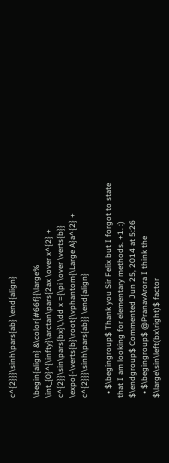c^{2}}}\sinh\pars{ab} \end{align}

\begin{align} &\color{#66f}{\large% \int_{0}^{\infty}\arctan\pars{2ax \over x^{2} + c^{2}}\sin\pars{bx}\,\dd x ={\pi \over \verts{b}} \expo{-\verts{b}\root{\vphantom{\Large A}a^{2} + c^{2}}}\sinh\pars{ab}} \end{align}

  • $\begingroup$ Thank you Sir Felix but I forgot to state that I am looking for elementary methods. +1. :) $\endgroup$ Commented Jun 25, 2014 at 5:26
  • $\begingroup$ @PranavArora I think the $\large\sin\left(bx\right)$ factor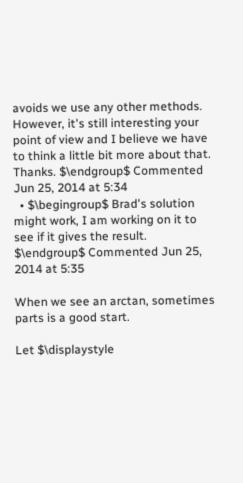avoids we use any other methods. However, it's still interesting your point of view and I believe we have to think a little bit more about that. Thanks. $\endgroup$ Commented Jun 25, 2014 at 5:34
  • $\begingroup$ Brad's solution might work, I am working on it to see if it gives the result. $\endgroup$ Commented Jun 25, 2014 at 5:35

When we see an arctan, sometimes parts is a good start.

Let $\displaystyle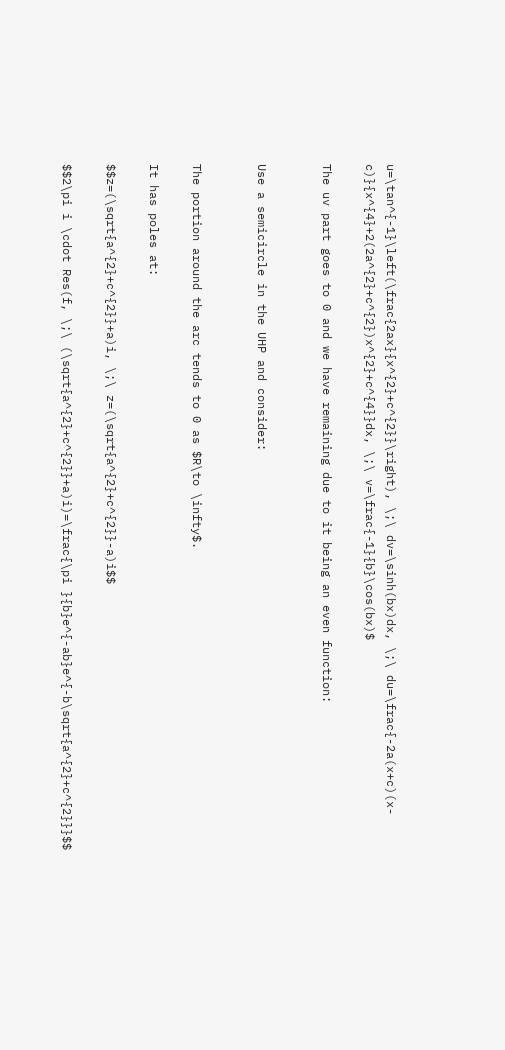u=\tan^{-1}\left(\frac{2ax}{x^{2}+c^{2}}\right), \;\ dv=\sinh(bx)dx, \;\ du=\frac{-2a(x+c)(x-c)}{x^{4}+2(2a^{2}+c^{2})x^{2}+c^{4}}dx, \;\ v=\frac{-1}{b}\cos(bx)$

The uv part goes to 0 and we have remaining due to it being an even function:


Use a semicircle in the UHP and consider:


The portion around the arc tends to 0 as $R\to \infty$.

It has poles at:

$$z=(\sqrt{a^{2}+c^{2}}+a)i, \;\ z=(\sqrt{a^{2}+c^{2}}-a)i$$

$$2\pi i \cdot Res(f, \;\ (\sqrt{a^{2}+c^{2}}+a)i)=\frac{\pi }{b}e^{-ab}e^{-b\sqrt{a^{2}+c^{2}}}$$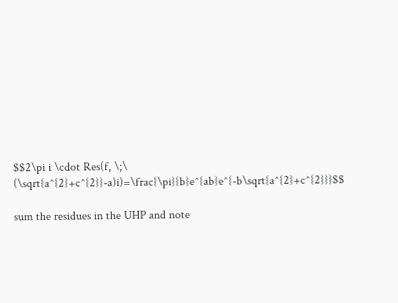$$2\pi i \cdot Res(f, \;\ (\sqrt{a^{2}+c^{2}}-a)i)=\frac{\pi}{b}e^{ab}e^{-b\sqrt{a^{2}+c^{2}}}$$

sum the residues in the UHP and note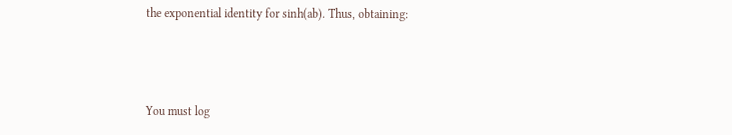the exponential identity for sinh(ab). Thus, obtaining:



You must log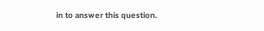in to answer this question.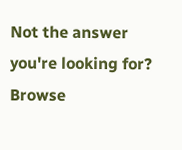Not the answer you're looking for? Browse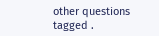other questions tagged .